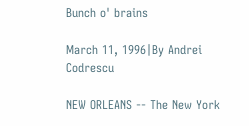Bunch o' brains

March 11, 1996|By Andrei Codrescu

NEW ORLEANS -- The New York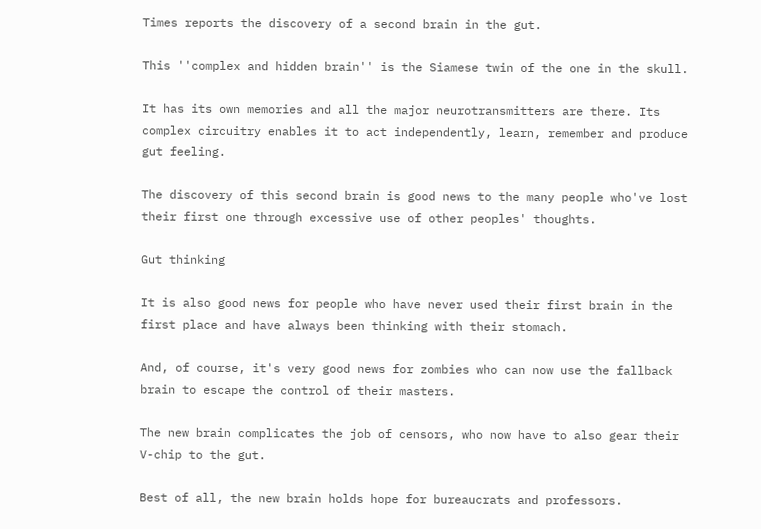Times reports the discovery of a second brain in the gut.

This ''complex and hidden brain'' is the Siamese twin of the one in the skull.

It has its own memories and all the major neurotransmitters are there. Its complex circuitry enables it to act independently, learn, remember and produce gut feeling.

The discovery of this second brain is good news to the many people who've lost their first one through excessive use of other peoples' thoughts.

Gut thinking

It is also good news for people who have never used their first brain in the first place and have always been thinking with their stomach.

And, of course, it's very good news for zombies who can now use the fallback brain to escape the control of their masters.

The new brain complicates the job of censors, who now have to also gear their V-chip to the gut.

Best of all, the new brain holds hope for bureaucrats and professors.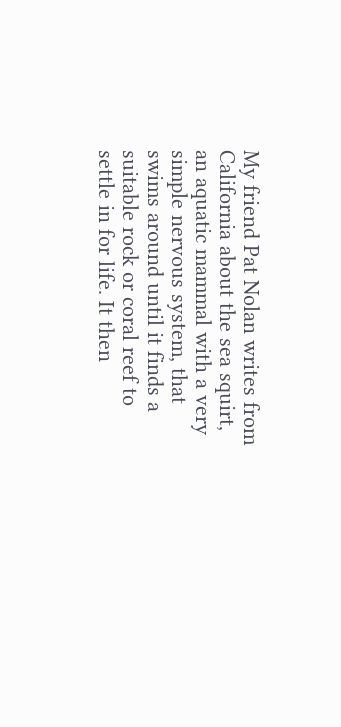My friend Pat Nolan writes from California about the sea squirt, an aquatic mammal with a very simple nervous system, that swims around until it finds a suitable rock or coral reef to settle in for life. It then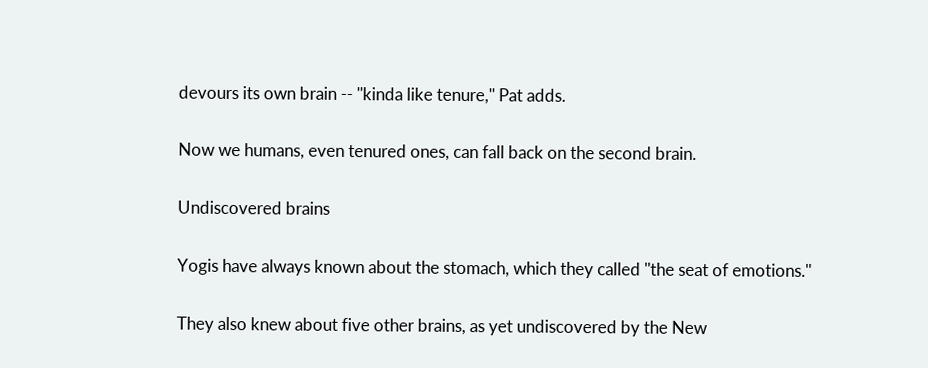devours its own brain -- ''kinda like tenure,'' Pat adds.

Now we humans, even tenured ones, can fall back on the second brain.

Undiscovered brains

Yogis have always known about the stomach, which they called ''the seat of emotions.''

They also knew about five other brains, as yet undiscovered by the New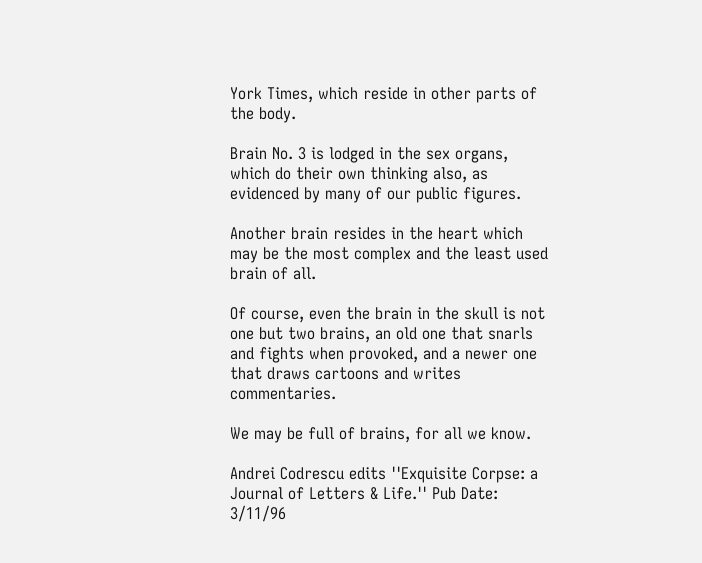York Times, which reside in other parts of the body.

Brain No. 3 is lodged in the sex organs, which do their own thinking also, as evidenced by many of our public figures.

Another brain resides in the heart which may be the most complex and the least used brain of all.

Of course, even the brain in the skull is not one but two brains, an old one that snarls and fights when provoked, and a newer one that draws cartoons and writes commentaries.

We may be full of brains, for all we know.

Andrei Codrescu edits ''Exquisite Corpse: a Journal of Letters & Life.'' Pub Date: 3/11/96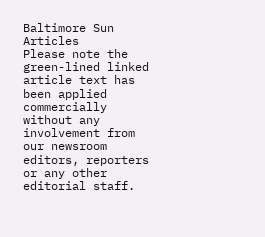Baltimore Sun Articles
Please note the green-lined linked article text has been applied commercially without any involvement from our newsroom editors, reporters or any other editorial staff.